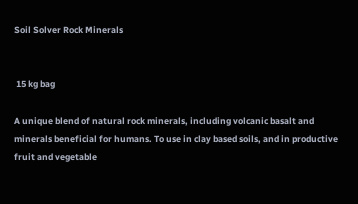Soil Solver Rock Minerals


 15 kg bag

A unique blend of natural rock minerals, including volcanic basalt and minerals beneficial for humans. To use in clay based soils, and in productive fruit and vegetable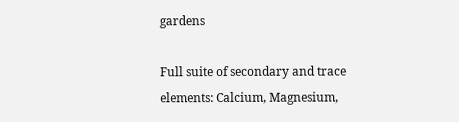gardens

Full suite of secondary and trace elements: Calcium, Magnesium,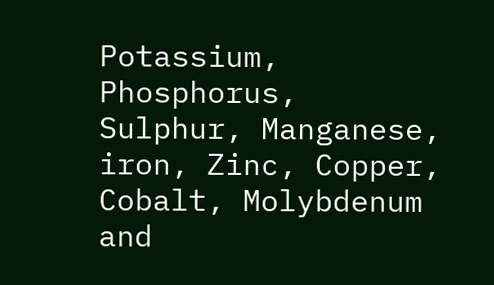Potassium, Phosphorus, Sulphur, Manganese, iron, Zinc, Copper, Cobalt, Molybdenum and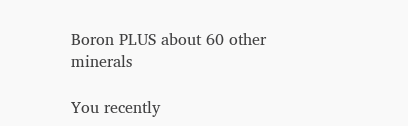Boron PLUS about 60 other minerals

You recently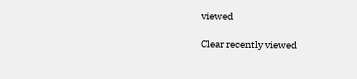viewed

Clear recently viewed